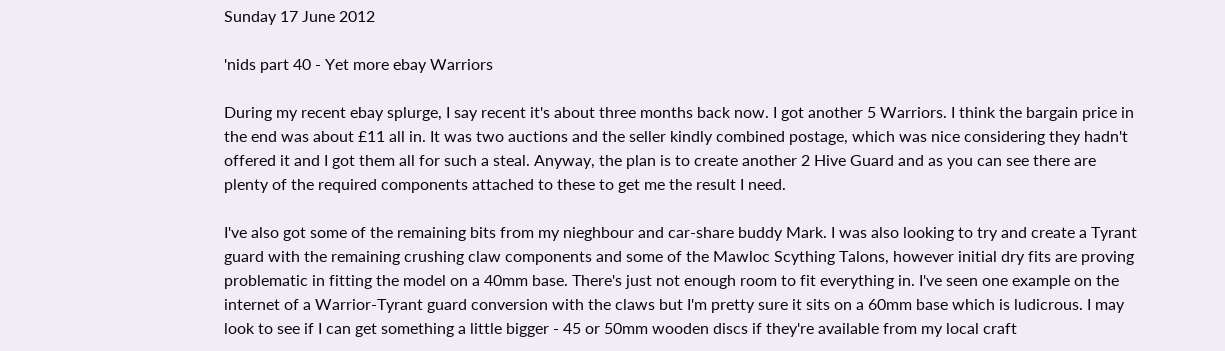Sunday 17 June 2012

'nids part 40 - Yet more ebay Warriors

During my recent ebay splurge, I say recent it's about three months back now. I got another 5 Warriors. I think the bargain price in the end was about £11 all in. It was two auctions and the seller kindly combined postage, which was nice considering they hadn't offered it and I got them all for such a steal. Anyway, the plan is to create another 2 Hive Guard and as you can see there are plenty of the required components attached to these to get me the result I need.

I've also got some of the remaining bits from my nieghbour and car-share buddy Mark. I was also looking to try and create a Tyrant guard with the remaining crushing claw components and some of the Mawloc Scything Talons, however initial dry fits are proving problematic in fitting the model on a 40mm base. There's just not enough room to fit everything in. I've seen one example on the internet of a Warrior-Tyrant guard conversion with the claws but I'm pretty sure it sits on a 60mm base which is ludicrous. I may look to see if I can get something a little bigger - 45 or 50mm wooden discs if they're available from my local craft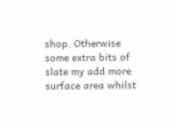shop. Otherwise some extra bits of slate my add more surface area whilst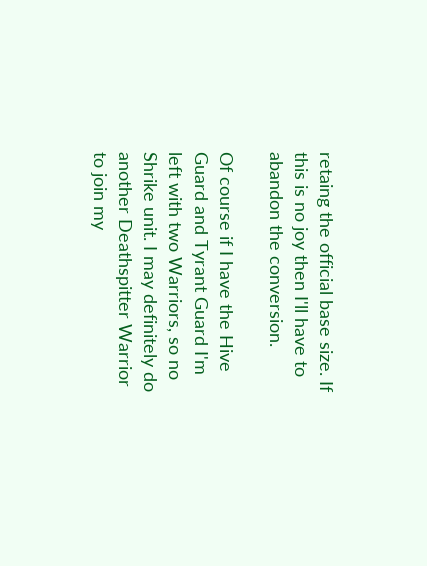retaing the official base size. If this is no joy then I'll have to abandon the conversion.

Of course if I have the Hive Guard and Tyrant Guard I'm left with two Warriors, so no Shrike unit. I may definitely do another Deathspitter Warrior to join my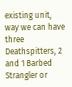existing unit, way we can have three Deathspitters, 2 and 1 Barbed Strangler or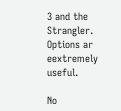3 and the Strangler. Options ar eextremely useful.

No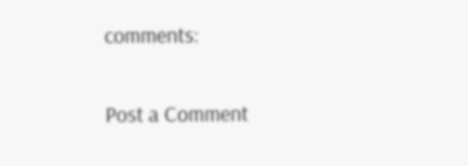comments:

Post a Comment